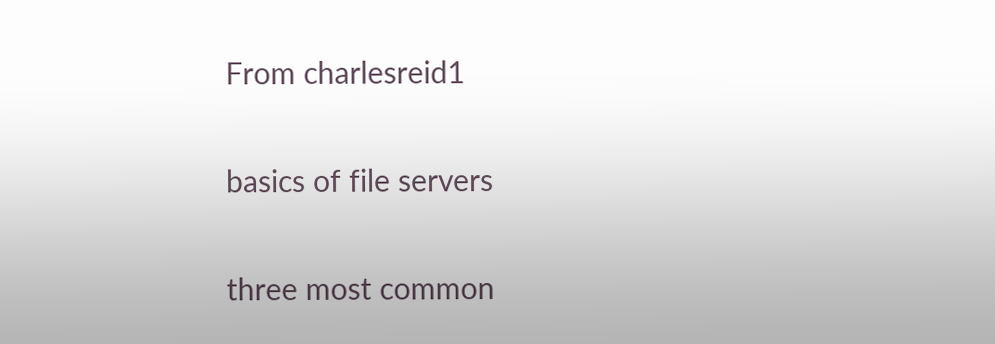From charlesreid1

basics of file servers

three most common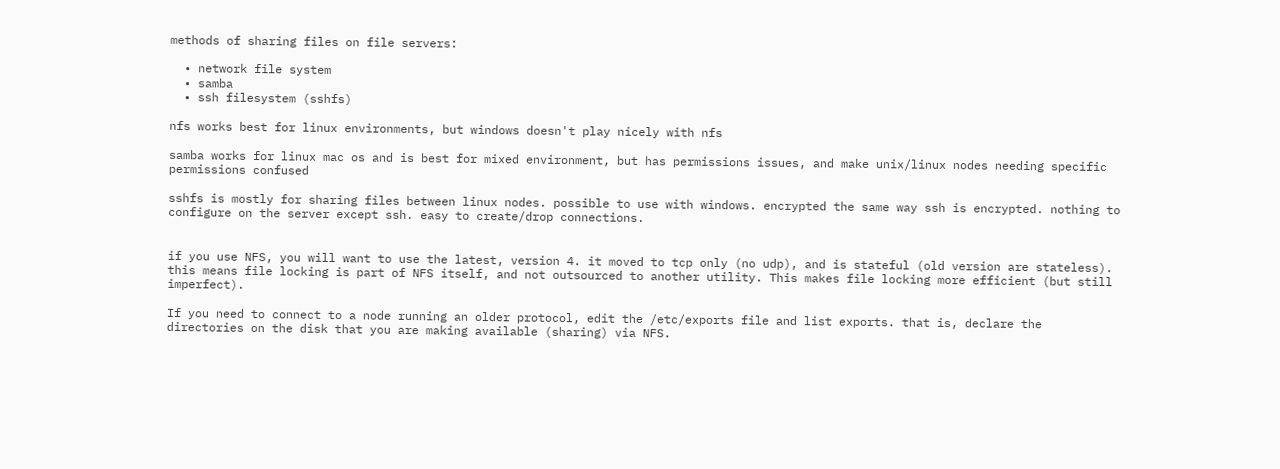methods of sharing files on file servers:

  • network file system
  • samba
  • ssh filesystem (sshfs)

nfs works best for linux environments, but windows doesn't play nicely with nfs

samba works for linux mac os and is best for mixed environment, but has permissions issues, and make unix/linux nodes needing specific permissions confused

sshfs is mostly for sharing files between linux nodes. possible to use with windows. encrypted the same way ssh is encrypted. nothing to configure on the server except ssh. easy to create/drop connections.


if you use NFS, you will want to use the latest, version 4. it moved to tcp only (no udp), and is stateful (old version are stateless). this means file locking is part of NFS itself, and not outsourced to another utility. This makes file locking more efficient (but still imperfect).

If you need to connect to a node running an older protocol, edit the /etc/exports file and list exports. that is, declare the directories on the disk that you are making available (sharing) via NFS.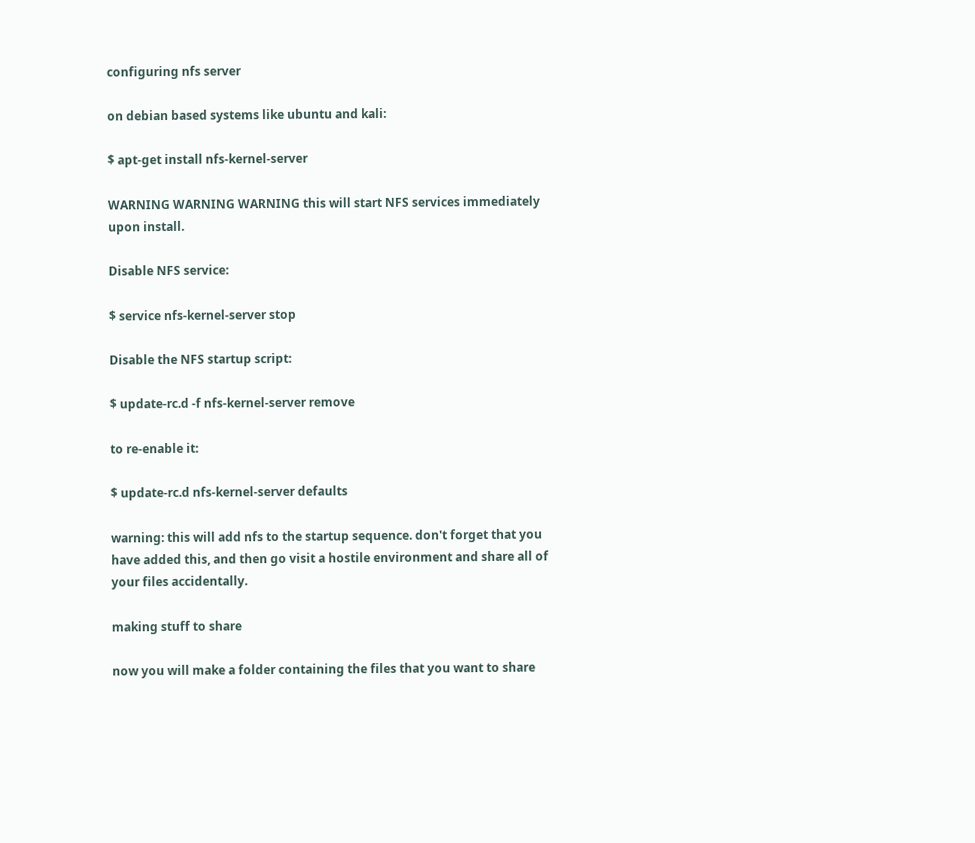configuring nfs server

on debian based systems like ubuntu and kali:

$ apt-get install nfs-kernel-server

WARNING WARNING WARNING this will start NFS services immediately upon install.

Disable NFS service:

$ service nfs-kernel-server stop

Disable the NFS startup script:

$ update-rc.d -f nfs-kernel-server remove

to re-enable it:

$ update-rc.d nfs-kernel-server defaults

warning: this will add nfs to the startup sequence. don't forget that you have added this, and then go visit a hostile environment and share all of your files accidentally.

making stuff to share

now you will make a folder containing the files that you want to share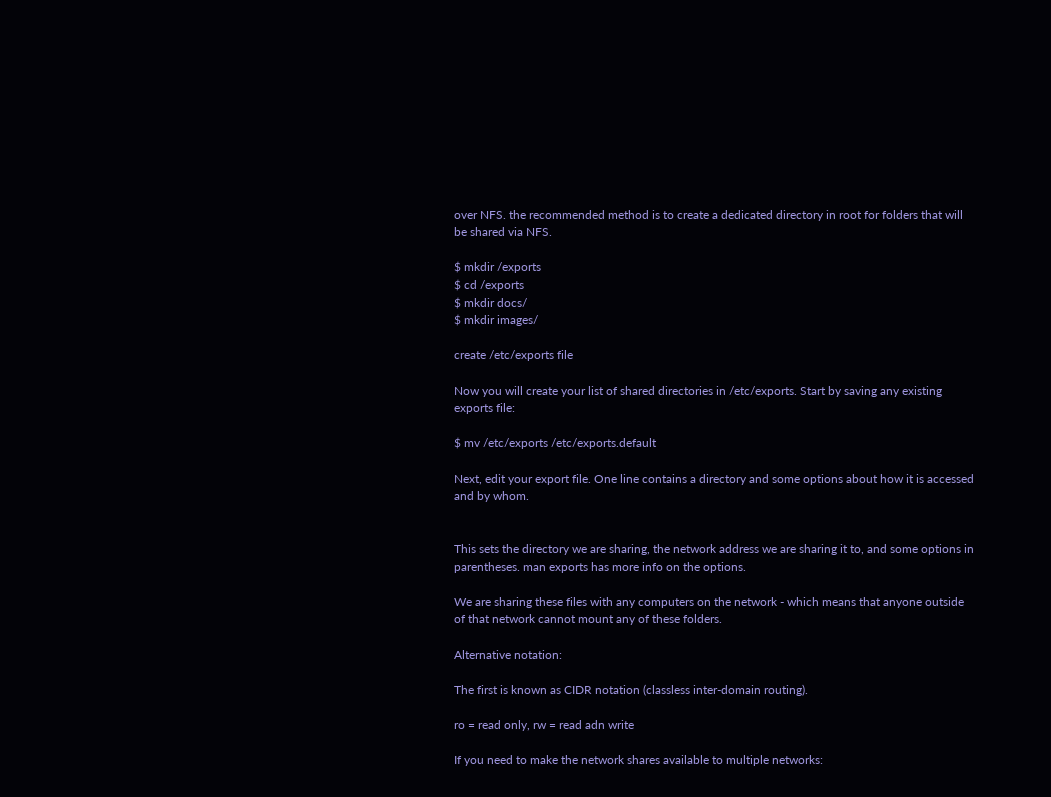over NFS. the recommended method is to create a dedicated directory in root for folders that will be shared via NFS.

$ mkdir /exports
$ cd /exports
$ mkdir docs/
$ mkdir images/

create /etc/exports file

Now you will create your list of shared directories in /etc/exports. Start by saving any existing exports file:

$ mv /etc/exports /etc/exports.default

Next, edit your export file. One line contains a directory and some options about how it is accessed and by whom.


This sets the directory we are sharing, the network address we are sharing it to, and some options in parentheses. man exports has more info on the options.

We are sharing these files with any computers on the network - which means that anyone outside of that network cannot mount any of these folders.

Alternative notation:

The first is known as CIDR notation (classless inter-domain routing).

ro = read only, rw = read adn write

If you need to make the network shares available to multiple networks: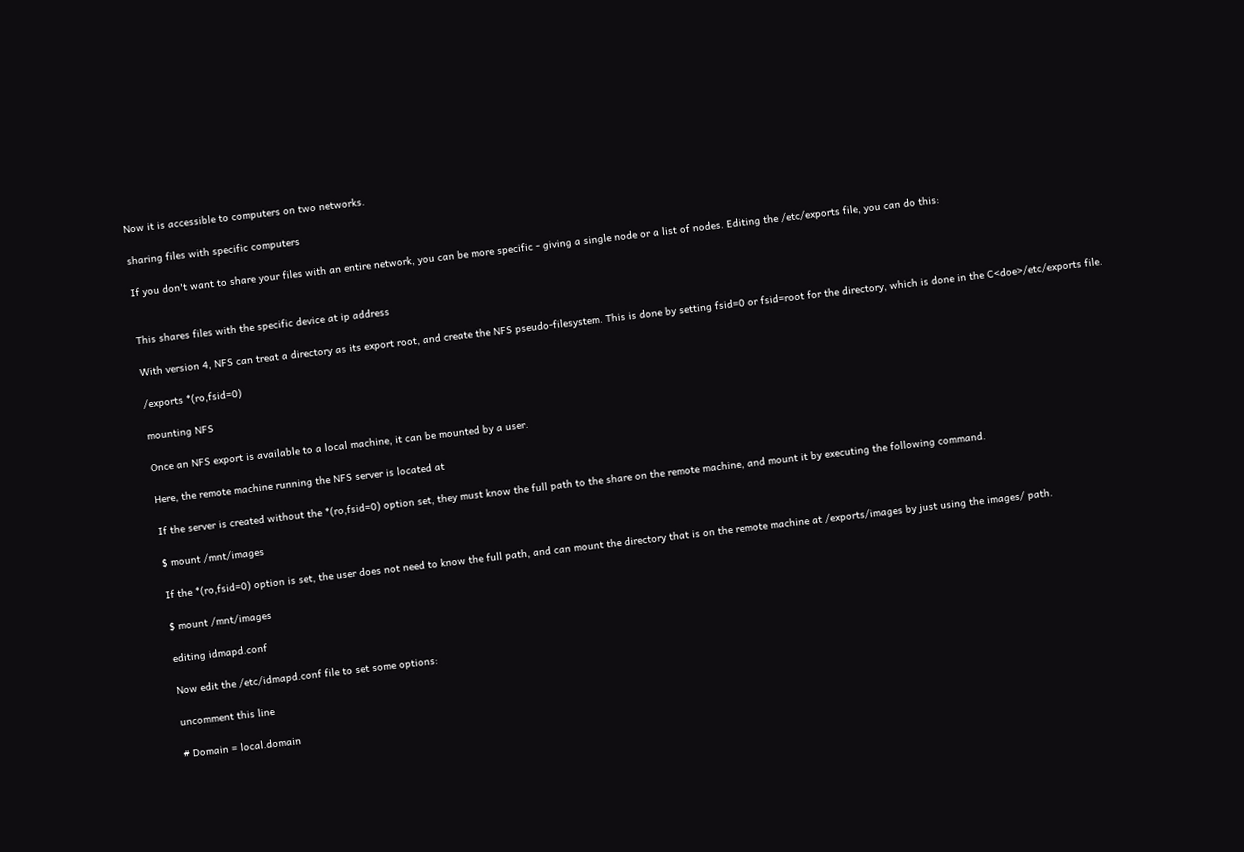Now it is accessible to computers on two networks.

sharing files with specific computers

If you don't want to share your files with an entire network, you can be more specific - giving a single node or a list of nodes. Editing the /etc/exports file, you can do this:


This shares files with the specific device at ip address

With version 4, NFS can treat a directory as its export root, and create the NFS pseudo-filesystem. This is done by setting fsid=0 or fsid=root for the directory, which is done in the C<doe>/etc/exports file.

/exports *(ro,fsid=0)

mounting NFS

Once an NFS export is available to a local machine, it can be mounted by a user.

Here, the remote machine running the NFS server is located at

If the server is created without the *(ro,fsid=0) option set, they must know the full path to the share on the remote machine, and mount it by executing the following command.

$ mount /mnt/images

If the *(ro,fsid=0) option is set, the user does not need to know the full path, and can mount the directory that is on the remote machine at /exports/images by just using the images/ path.

$ mount /mnt/images

editing idmapd.conf

Now edit the /etc/idmapd.conf file to set some options:

uncomment this line

# Domain = local.domain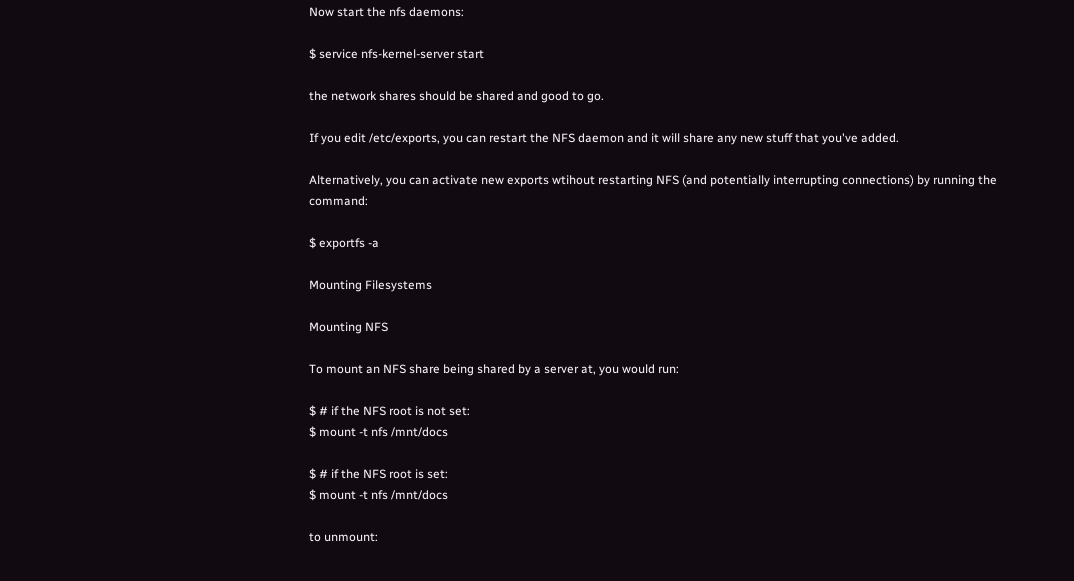Now start the nfs daemons:

$ service nfs-kernel-server start

the network shares should be shared and good to go.

If you edit /etc/exports, you can restart the NFS daemon and it will share any new stuff that you've added.

Alternatively, you can activate new exports wtihout restarting NFS (and potentially interrupting connections) by running the command:

$ exportfs -a

Mounting Filesystems

Mounting NFS

To mount an NFS share being shared by a server at, you would run:

$ # if the NFS root is not set:
$ mount -t nfs /mnt/docs

$ # if the NFS root is set:
$ mount -t nfs /mnt/docs

to unmount: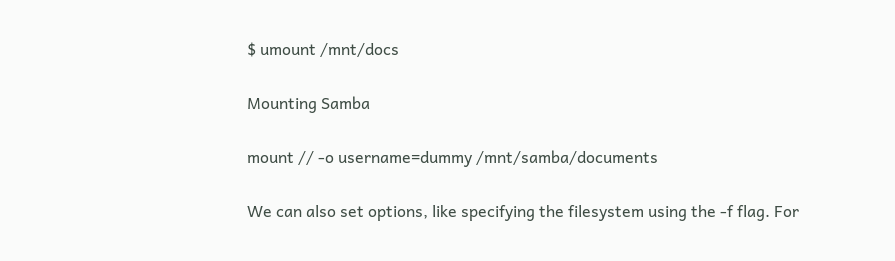$ umount /mnt/docs

Mounting Samba

mount // -o username=dummy /mnt/samba/documents

We can also set options, like specifying the filesystem using the -f flag. For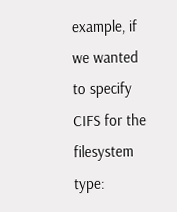example, if we wanted to specify CIFS for the filesystem type: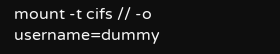mount -t cifs // -o username=dummy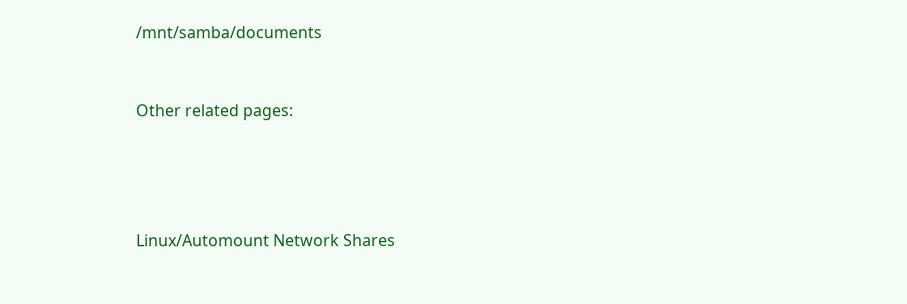/mnt/samba/documents


Other related pages:




Linux/Automount Network Shares